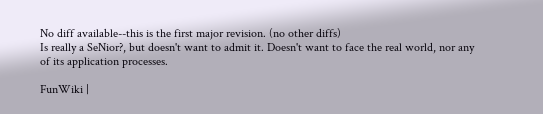No diff available--this is the first major revision. (no other diffs)
Is really a SeNior?, but doesn't want to admit it. Doesn't want to face the real world, nor any of its application processes.

FunWiki |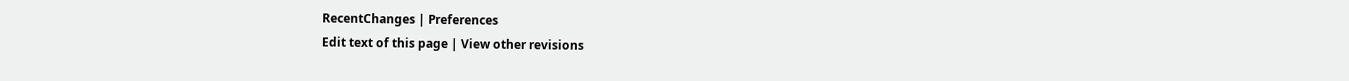RecentChanges | Preferences
Edit text of this page | View other revisions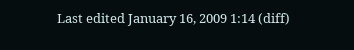Last edited January 16, 2009 1:14 (diff)